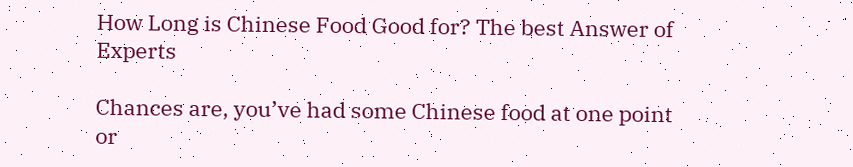How Long is Chinese Food Good for? The best Answer of Experts

Chances are, you’ve had some Chinese food at one point or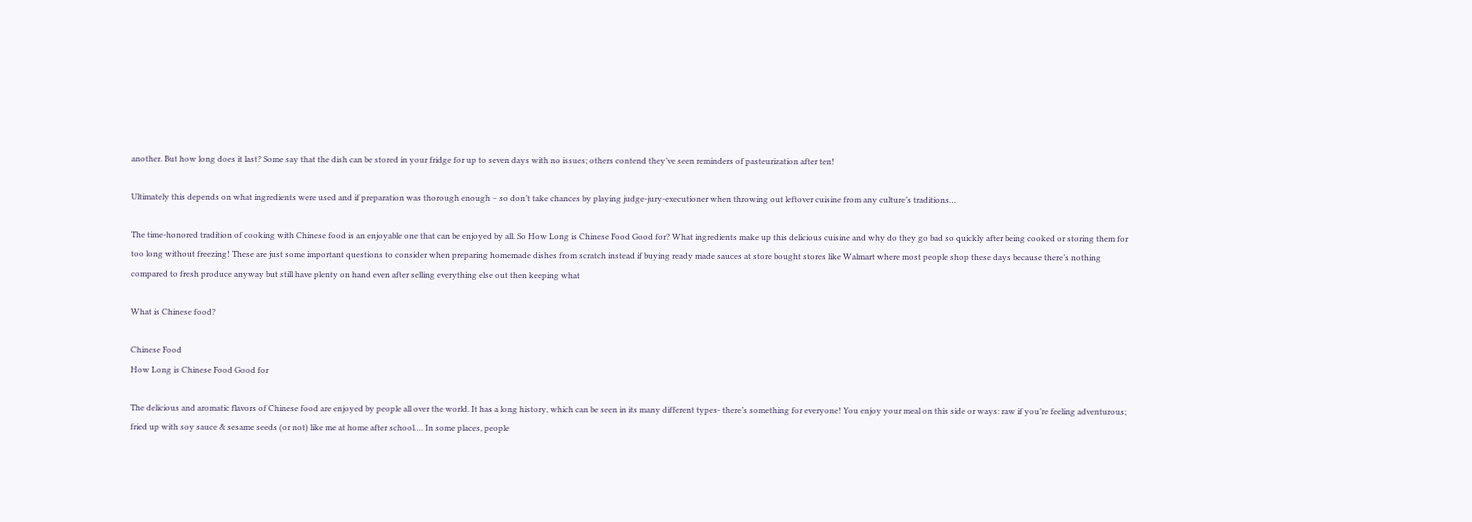another. But how long does it last? Some say that the dish can be stored in your fridge for up to seven days with no issues; others contend they’ve seen reminders of pasteurization after ten!

Ultimately this depends on what ingredients were used and if preparation was thorough enough – so don’t take chances by playing judge-jury-executioner when throwing out leftover cuisine from any culture’s traditions…

The time-honored tradition of cooking with Chinese food is an enjoyable one that can be enjoyed by all. So How Long is Chinese Food Good for? What ingredients make up this delicious cuisine and why do they go bad so quickly after being cooked or storing them for too long without freezing! These are just some important questions to consider when preparing homemade dishes from scratch instead if buying ready made sauces at store bought stores like Walmart where most people shop these days because there’s nothing compared to fresh produce anyway but still have plenty on hand even after selling everything else out then keeping what

What is Chinese food?

Chinese Food
How Long is Chinese Food Good for

The delicious and aromatic flavors of Chinese food are enjoyed by people all over the world. It has a long history, which can be seen in its many different types- there’s something for everyone! You enjoy your meal on this side or ways: raw if you’re feeling adventurous; fried up with soy sauce & sesame seeds (or not) like me at home after school…. In some places, people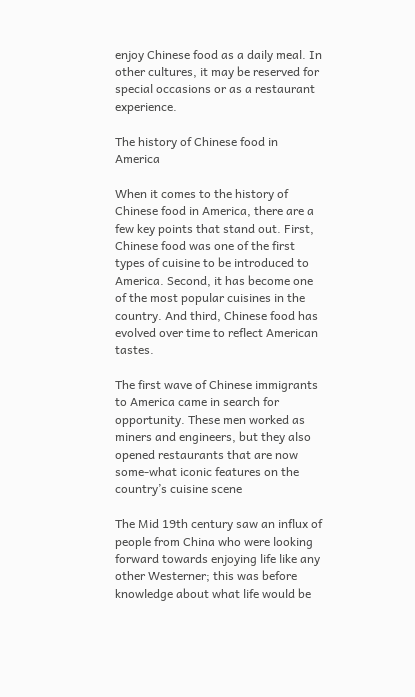enjoy Chinese food as a daily meal. In other cultures, it may be reserved for special occasions or as a restaurant experience.

The history of Chinese food in America

When it comes to the history of Chinese food in America, there are a few key points that stand out. First, Chinese food was one of the first types of cuisine to be introduced to America. Second, it has become one of the most popular cuisines in the country. And third, Chinese food has evolved over time to reflect American tastes.

The first wave of Chinese immigrants to America came in search for opportunity. These men worked as miners and engineers, but they also opened restaurants that are now some-what iconic features on the country’s cuisine scene

The Mid 19th century saw an influx of people from China who were looking forward towards enjoying life like any other Westerner; this was before knowledge about what life would be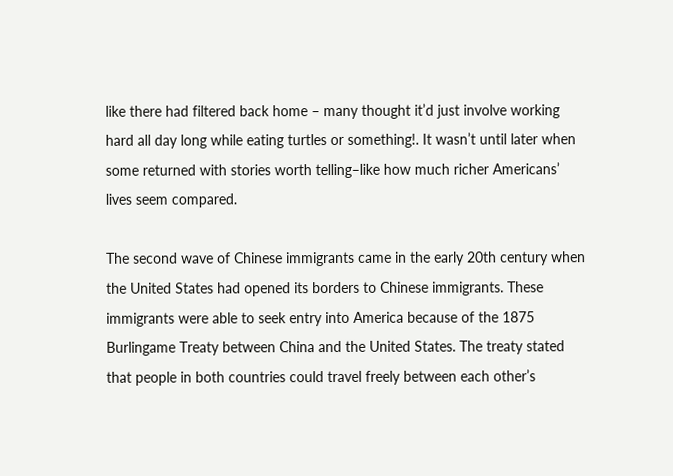like there had filtered back home – many thought it’d just involve working hard all day long while eating turtles or something!. It wasn’t until later when some returned with stories worth telling–like how much richer Americans’ lives seem compared.

The second wave of Chinese immigrants came in the early 20th century when the United States had opened its borders to Chinese immigrants. These immigrants were able to seek entry into America because of the 1875 Burlingame Treaty between China and the United States. The treaty stated that people in both countries could travel freely between each other’s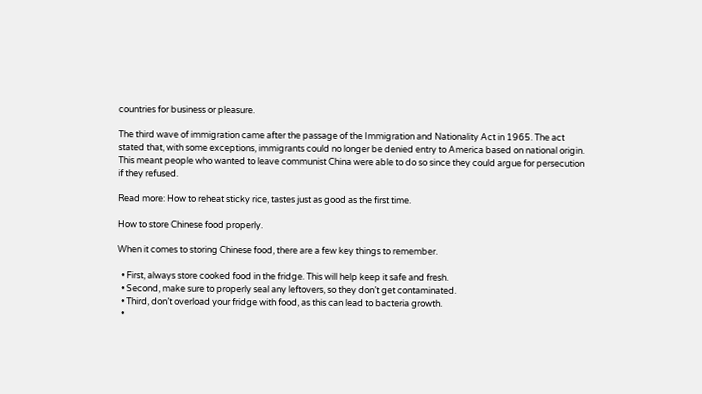countries for business or pleasure.

The third wave of immigration came after the passage of the Immigration and Nationality Act in 1965. The act stated that, with some exceptions, immigrants could no longer be denied entry to America based on national origin. This meant people who wanted to leave communist China were able to do so since they could argue for persecution if they refused.

Read more: How to reheat sticky rice, tastes just as good as the first time.

How to store Chinese food properly.

When it comes to storing Chinese food, there are a few key things to remember.

  • First, always store cooked food in the fridge. This will help keep it safe and fresh.
  • Second, make sure to properly seal any leftovers, so they don’t get contaminated.
  • Third, don’t overload your fridge with food, as this can lead to bacteria growth.
  •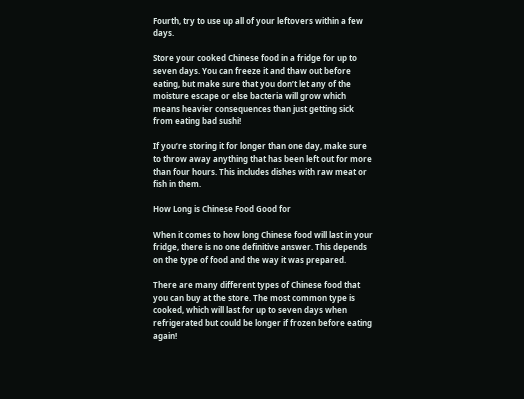Fourth, try to use up all of your leftovers within a few days.

Store your cooked Chinese food in a fridge for up to seven days. You can freeze it and thaw out before eating, but make sure that you don’t let any of the moisture escape or else bacteria will grow which means heavier consequences than just getting sick from eating bad sushi!

If you’re storing it for longer than one day, make sure to throw away anything that has been left out for more than four hours. This includes dishes with raw meat or fish in them.

How Long is Chinese Food Good for

When it comes to how long Chinese food will last in your fridge, there is no one definitive answer. This depends on the type of food and the way it was prepared.

There are many different types of Chinese food that you can buy at the store. The most common type is cooked, which will last for up to seven days when refrigerated but could be longer if frozen before eating again!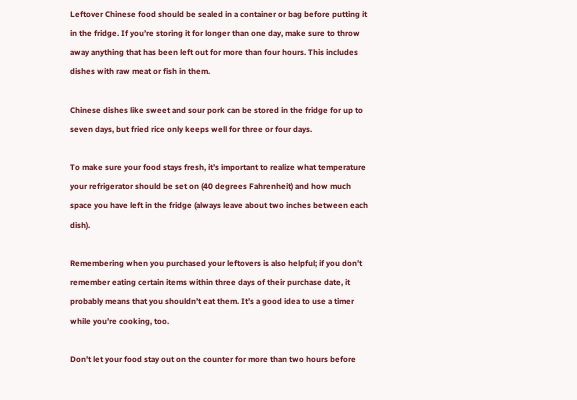Leftover Chinese food should be sealed in a container or bag before putting it in the fridge. If you’re storing it for longer than one day, make sure to throw away anything that has been left out for more than four hours. This includes dishes with raw meat or fish in them.

Chinese dishes like sweet and sour pork can be stored in the fridge for up to seven days, but fried rice only keeps well for three or four days.

To make sure your food stays fresh, it’s important to realize what temperature your refrigerator should be set on (40 degrees Fahrenheit) and how much space you have left in the fridge (always leave about two inches between each dish).

Remembering when you purchased your leftovers is also helpful; if you don’t remember eating certain items within three days of their purchase date, it probably means that you shouldn’t eat them. It’s a good idea to use a timer while you’re cooking, too.

Don’t let your food stay out on the counter for more than two hours before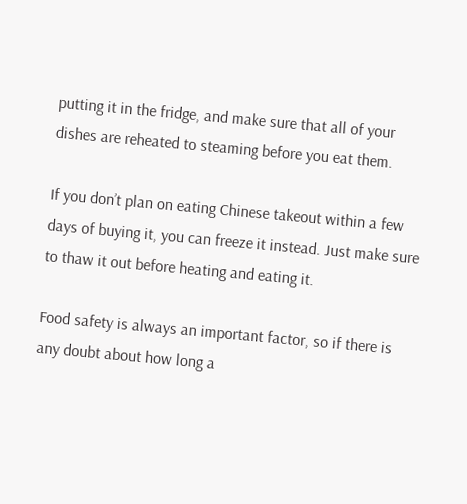putting it in the fridge, and make sure that all of your dishes are reheated to steaming before you eat them.

If you don’t plan on eating Chinese takeout within a few days of buying it, you can freeze it instead. Just make sure to thaw it out before heating and eating it.

Food safety is always an important factor, so if there is any doubt about how long a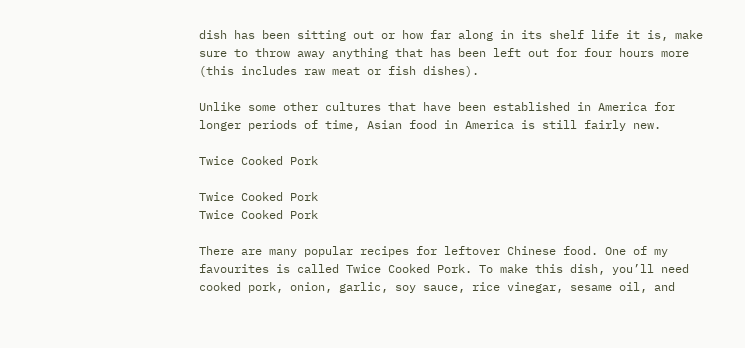dish has been sitting out or how far along in its shelf life it is, make sure to throw away anything that has been left out for four hours more (this includes raw meat or fish dishes).

Unlike some other cultures that have been established in America for longer periods of time, Asian food in America is still fairly new.

Twice Cooked Pork

Twice Cooked Pork
Twice Cooked Pork

There are many popular recipes for leftover Chinese food. One of my favourites is called Twice Cooked Pork. To make this dish, you’ll need cooked pork, onion, garlic, soy sauce, rice vinegar, sesame oil, and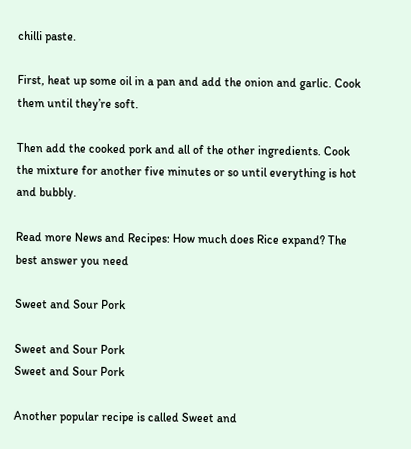chilli paste.

First, heat up some oil in a pan and add the onion and garlic. Cook them until they’re soft.

Then add the cooked pork and all of the other ingredients. Cook the mixture for another five minutes or so until everything is hot and bubbly.

Read more News and Recipes: How much does Rice expand? The best answer you need

Sweet and Sour Pork

Sweet and Sour Pork
Sweet and Sour Pork

Another popular recipe is called Sweet and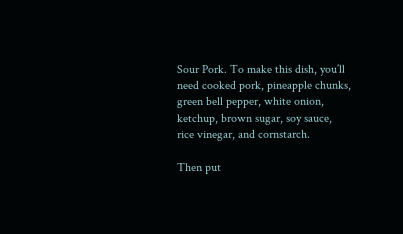Sour Pork. To make this dish, you’ll need cooked pork, pineapple chunks, green bell pepper, white onion, ketchup, brown sugar, soy sauce, rice vinegar, and cornstarch.

Then put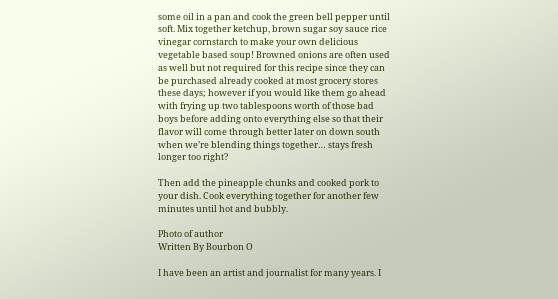some oil in a pan and cook the green bell pepper until soft. Mix together ketchup, brown sugar soy sauce rice vinegar cornstarch to make your own delicious vegetable based soup! Browned onions are often used as well but not required for this recipe since they can be purchased already cooked at most grocery stores these days; however if you would like them go ahead with frying up two tablespoons worth of those bad boys before adding onto everything else so that their flavor will come through better later on down south when we’re blending things together… stays fresh longer too right?

Then add the pineapple chunks and cooked pork to your dish. Cook everything together for another few minutes until hot and bubbly.

Photo of author
Written By Bourbon O

I have been an artist and journalist for many years. I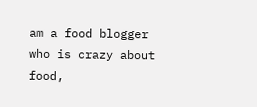am a food blogger who is crazy about food,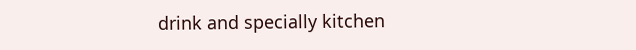drink and specially kitchen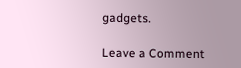gadgets.

Leave a Comment